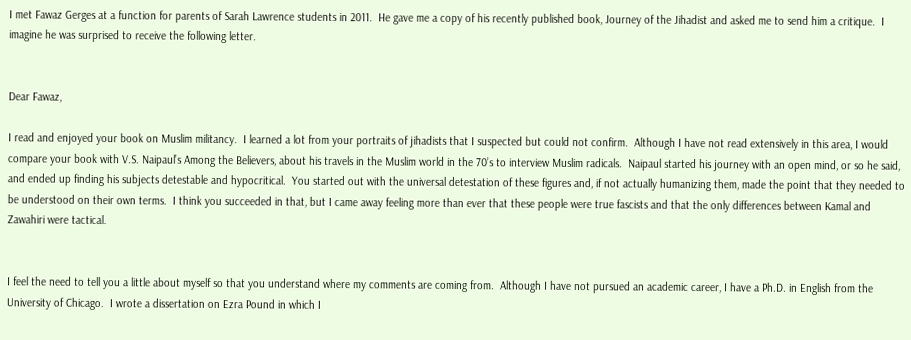I met Fawaz Gerges at a function for parents of Sarah Lawrence students in 2011.  He gave me a copy of his recently published book, Journey of the Jihadist and asked me to send him a critique.  I imagine he was surprised to receive the following letter.


Dear Fawaz,

I read and enjoyed your book on Muslim militancy.  I learned a lot from your portraits of jihadists that I suspected but could not confirm.  Although I have not read extensively in this area, I would compare your book with V.S. Naipaul’s Among the Believers, about his travels in the Muslim world in the 70’s to interview Muslim radicals.  Naipaul started his journey with an open mind, or so he said, and ended up finding his subjects detestable and hypocritical.  You started out with the universal detestation of these figures and, if not actually humanizing them, made the point that they needed to be understood on their own terms.  I think you succeeded in that, but I came away feeling more than ever that these people were true fascists and that the only differences between Kamal and Zawahiri were tactical.


I feel the need to tell you a little about myself so that you understand where my comments are coming from.  Although I have not pursued an academic career, I have a Ph.D. in English from the University of Chicago.  I wrote a dissertation on Ezra Pound in which I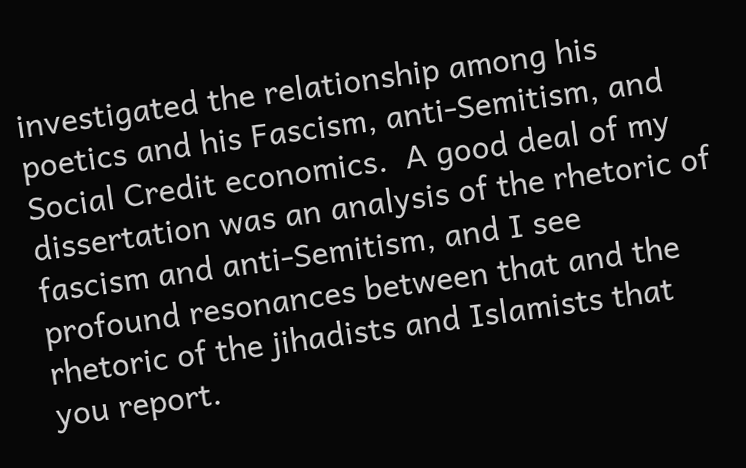investigated the relationship among his poetics and his Fascism, anti-Semitism, and Social Credit economics.  A good deal of my dissertation was an analysis of the rhetoric of fascism and anti-Semitism, and I see profound resonances between that and the rhetoric of the jihadists and Islamists that you report.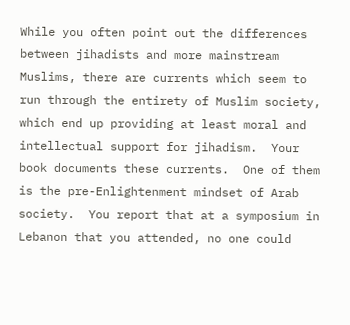While you often point out the differences between jihadists and more mainstream Muslims, there are currents which seem to run through the entirety of Muslim society, which end up providing at least moral and intellectual support for jihadism.  Your book documents these currents.  One of them is the pre-Enlightenment mindset of Arab society.  You report that at a symposium in Lebanon that you attended, no one could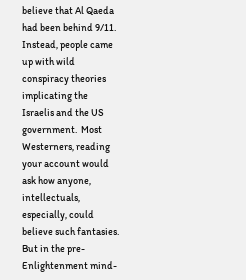believe that Al Qaeda had been behind 9/11.  Instead, people came up with wild conspiracy theories implicating the Israelis and the US government.  Most Westerners, reading your account would ask how anyone, intellectuals, especially, could believe such fantasies.  But in the pre-Enlightenment mind-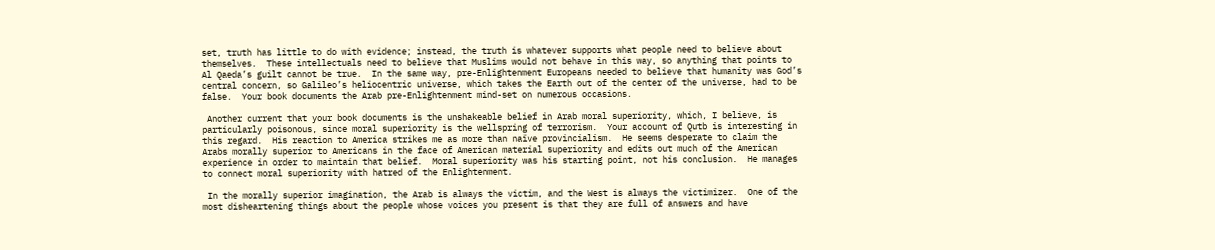set, truth has little to do with evidence; instead, the truth is whatever supports what people need to believe about themselves.  These intellectuals need to believe that Muslims would not behave in this way, so anything that points to Al Qaeda’s guilt cannot be true.  In the same way, pre-Enlightenment Europeans needed to believe that humanity was God’s central concern, so Galileo’s heliocentric universe, which takes the Earth out of the center of the universe, had to be false.  Your book documents the Arab pre-Enlightenment mind-set on numerous occasions.

 Another current that your book documents is the unshakeable belief in Arab moral superiority, which, I believe, is particularly poisonous, since moral superiority is the wellspring of terrorism.  Your account of Qutb is interesting in this regard.  His reaction to America strikes me as more than naïve provincialism.  He seems desperate to claim the Arabs morally superior to Americans in the face of American material superiority and edits out much of the American experience in order to maintain that belief.  Moral superiority was his starting point, not his conclusion.  He manages to connect moral superiority with hatred of the Enlightenment.

 In the morally superior imagination, the Arab is always the victim, and the West is always the victimizer.  One of the most disheartening things about the people whose voices you present is that they are full of answers and have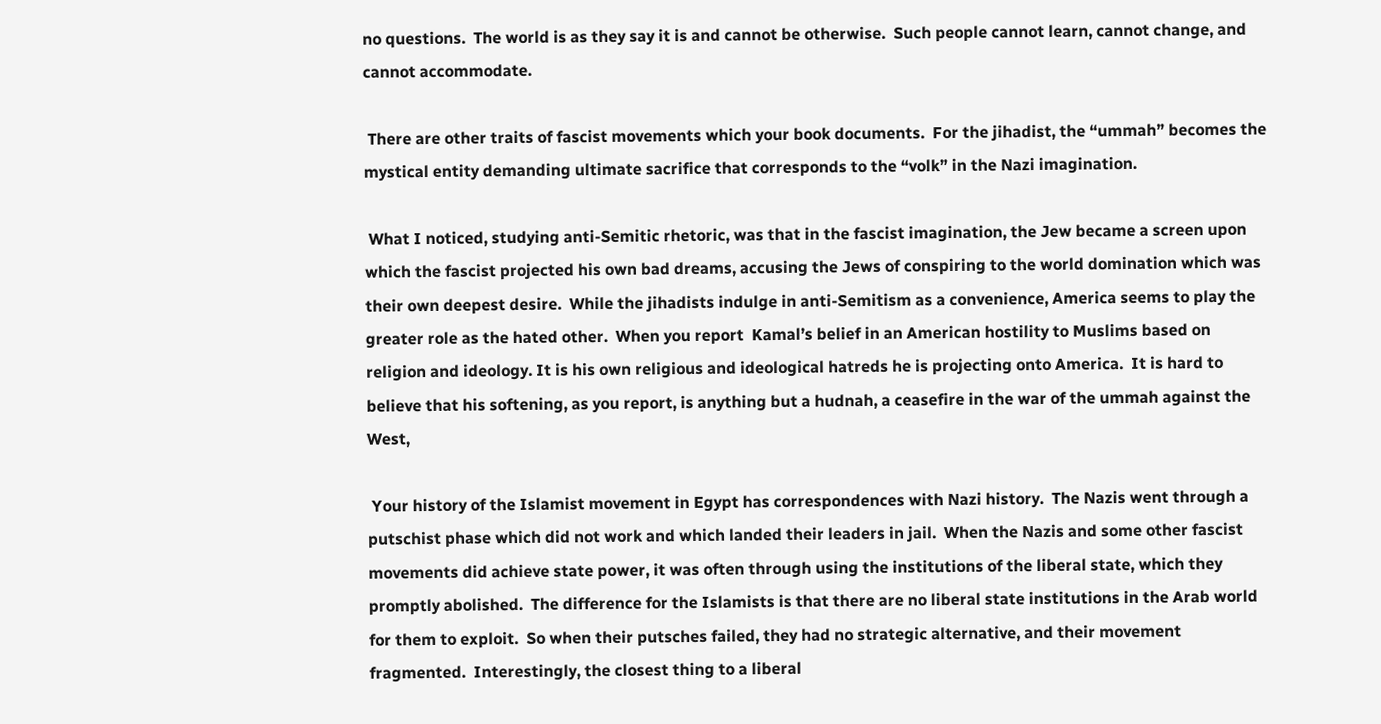no questions.  The world is as they say it is and cannot be otherwise.  Such people cannot learn, cannot change, and cannot accommodate.

 There are other traits of fascist movements which your book documents.  For the jihadist, the “ummah” becomes the mystical entity demanding ultimate sacrifice that corresponds to the “volk” in the Nazi imagination.

 What I noticed, studying anti-Semitic rhetoric, was that in the fascist imagination, the Jew became a screen upon which the fascist projected his own bad dreams, accusing the Jews of conspiring to the world domination which was their own deepest desire.  While the jihadists indulge in anti-Semitism as a convenience, America seems to play the greater role as the hated other.  When you report  Kamal’s belief in an American hostility to Muslims based on religion and ideology. It is his own religious and ideological hatreds he is projecting onto America.  It is hard to believe that his softening, as you report, is anything but a hudnah, a ceasefire in the war of the ummah against the West,

 Your history of the Islamist movement in Egypt has correspondences with Nazi history.  The Nazis went through a putschist phase which did not work and which landed their leaders in jail.  When the Nazis and some other fascist movements did achieve state power, it was often through using the institutions of the liberal state, which they promptly abolished.  The difference for the Islamists is that there are no liberal state institutions in the Arab world for them to exploit.  So when their putsches failed, they had no strategic alternative, and their movement fragmented.  Interestingly, the closest thing to a liberal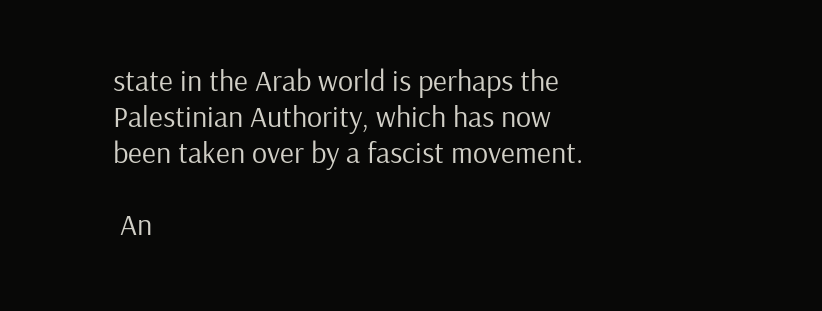state in the Arab world is perhaps the Palestinian Authority, which has now been taken over by a fascist movement.

 An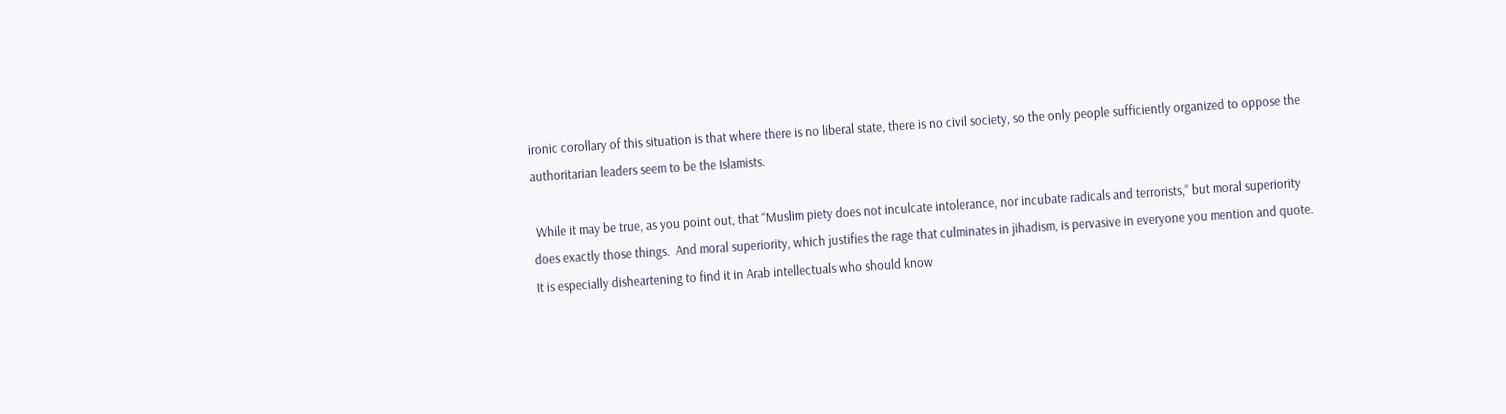ironic corollary of this situation is that where there is no liberal state, there is no civil society, so the only people sufficiently organized to oppose the authoritarian leaders seem to be the Islamists.

 While it may be true, as you point out, that “Muslim piety does not inculcate intolerance, nor incubate radicals and terrorists,” but moral superiority does exactly those things.  And moral superiority, which justifies the rage that culminates in jihadism, is pervasive in everyone you mention and quote.  It is especially disheartening to find it in Arab intellectuals who should know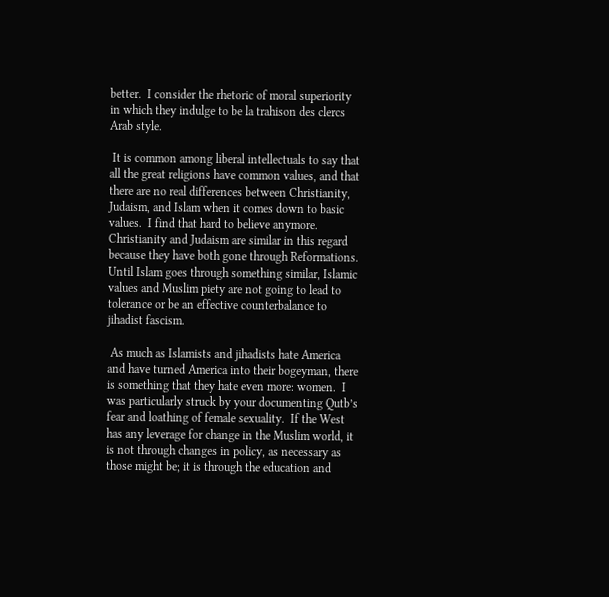better.  I consider the rhetoric of moral superiority in which they indulge to be la trahison des clercs Arab style.

 It is common among liberal intellectuals to say that all the great religions have common values, and that there are no real differences between Christianity, Judaism, and Islam when it comes down to basic values.  I find that hard to believe anymore.  Christianity and Judaism are similar in this regard because they have both gone through Reformations.  Until Islam goes through something similar, Islamic values and Muslim piety are not going to lead to tolerance or be an effective counterbalance to jihadist fascism.

 As much as Islamists and jihadists hate America and have turned America into their bogeyman, there is something that they hate even more: women.  I was particularly struck by your documenting Qutb’s fear and loathing of female sexuality.  If the West has any leverage for change in the Muslim world, it is not through changes in policy, as necessary as those might be; it is through the education and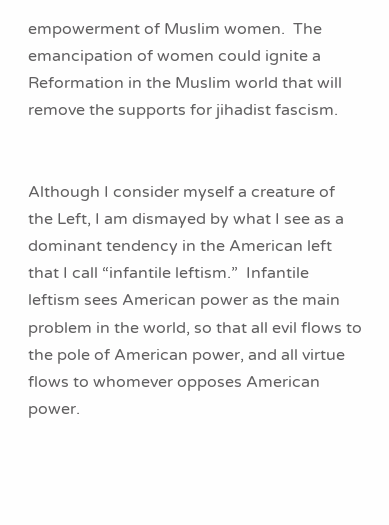empowerment of Muslim women.  The emancipation of women could ignite a Reformation in the Muslim world that will remove the supports for jihadist fascism.


Although I consider myself a creature of the Left, I am dismayed by what I see as a dominant tendency in the American left that I call “infantile leftism.”  Infantile leftism sees American power as the main problem in the world, so that all evil flows to the pole of American power, and all virtue flows to whomever opposes American power.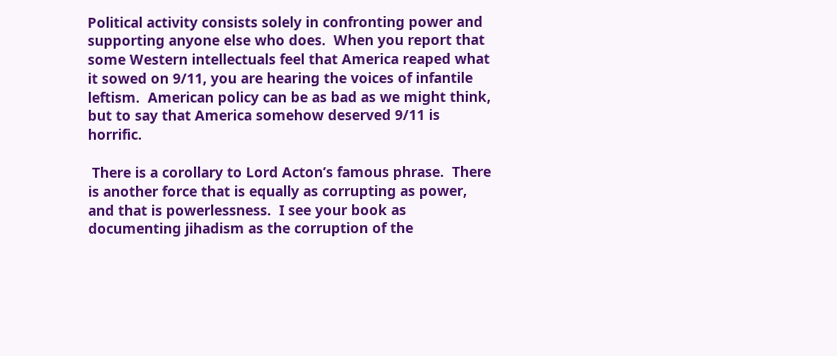Political activity consists solely in confronting power and supporting anyone else who does.  When you report that some Western intellectuals feel that America reaped what it sowed on 9/11, you are hearing the voices of infantile leftism.  American policy can be as bad as we might think, but to say that America somehow deserved 9/11 is horrific.

 There is a corollary to Lord Acton’s famous phrase.  There is another force that is equally as corrupting as power, and that is powerlessness.  I see your book as documenting jihadism as the corruption of the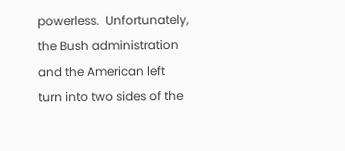powerless.  Unfortunately, the Bush administration and the American left turn into two sides of the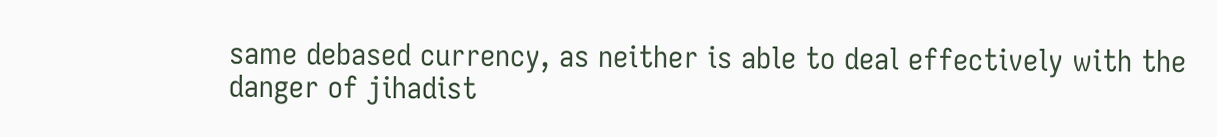same debased currency, as neither is able to deal effectively with the danger of jihadist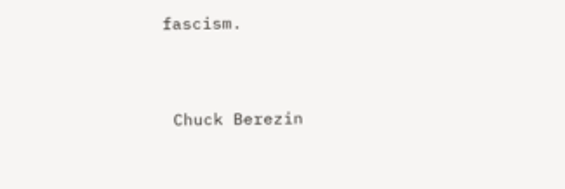fascism.


 Chuck Berezin